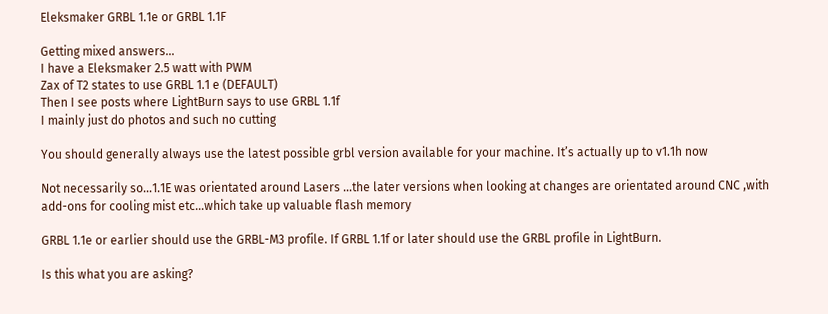Eleksmaker GRBL 1.1e or GRBL 1.1F

Getting mixed answers…
I have a Eleksmaker 2.5 watt with PWM
Zax of T2 states to use GRBL 1.1 e (DEFAULT)
Then I see posts where LightBurn says to use GRBL 1.1f
I mainly just do photos and such no cutting

You should generally always use the latest possible grbl version available for your machine. It’s actually up to v1.1h now

Not necessarily so…1.1E was orientated around Lasers …the later versions when looking at changes are orientated around CNC ,with add-ons for cooling mist etc…which take up valuable flash memory

GRBL 1.1e or earlier should use the GRBL-M3 profile. If GRBL 1.1f or later should use the GRBL profile in LightBurn.

Is this what you are asking?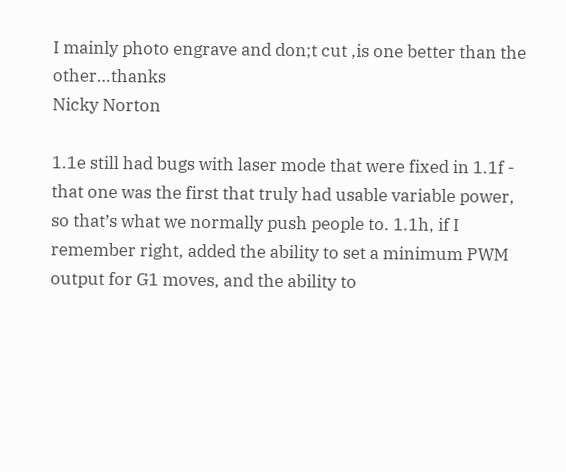I mainly photo engrave and don;t cut ,is one better than the other…thanks
Nicky Norton

1.1e still had bugs with laser mode that were fixed in 1.1f - that one was the first that truly had usable variable power, so that’s what we normally push people to. 1.1h, if I remember right, added the ability to set a minimum PWM output for G1 moves, and the ability to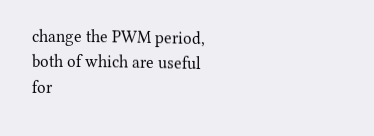change the PWM period, both of which are useful for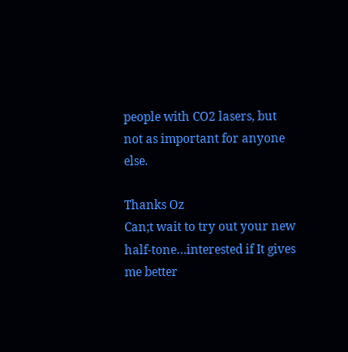people with CO2 lasers, but not as important for anyone else.

Thanks Oz
Can;t wait to try out your new half-tone…interested if It gives me better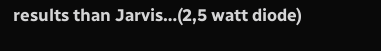results than Jarvis…(2,5 watt diode)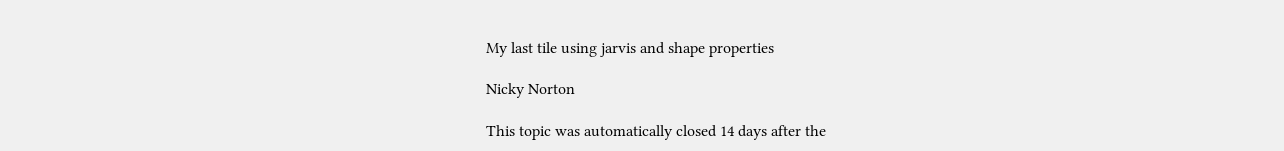My last tile using jarvis and shape properties

Nicky Norton

This topic was automatically closed 14 days after the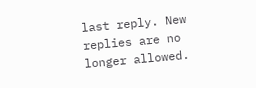last reply. New replies are no longer allowed.